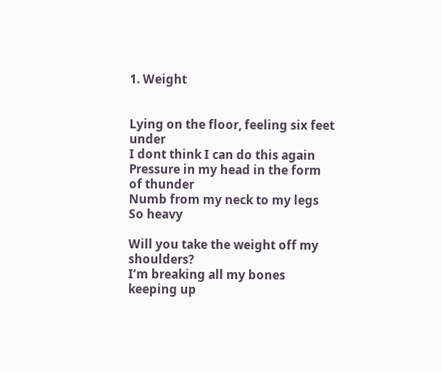1. Weight


Lying on the floor, feeling six feet under
I dont think I can do this again
Pressure in my head in the form of thunder
Numb from my neck to my legs
So heavy

Will you take the weight off my shoulders?
I’m breaking all my bones keeping up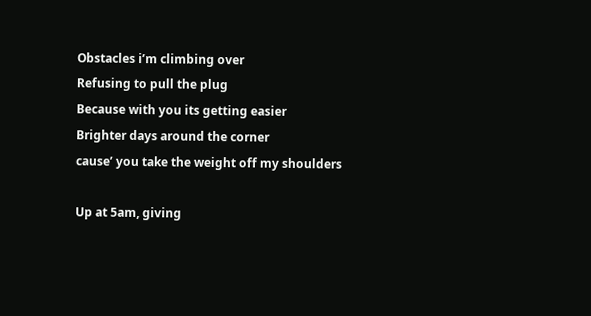Obstacles i’m climbing over
Refusing to pull the plug
Because with you its getting easier
Brighter days around the corner
cause’ you take the weight off my shoulders

Up at 5am, giving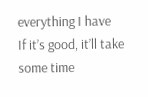everything I have
If it’s good, it’ll take some time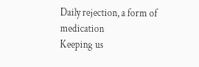Daily rejection, a form of medication
Keeping us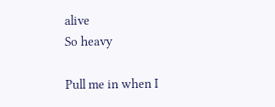alive
So heavy

Pull me in when I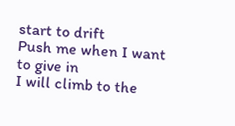start to drift
Push me when I want to give in
I will climb to the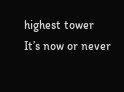highest tower
It’s now or never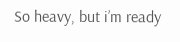So heavy, but i’m ready